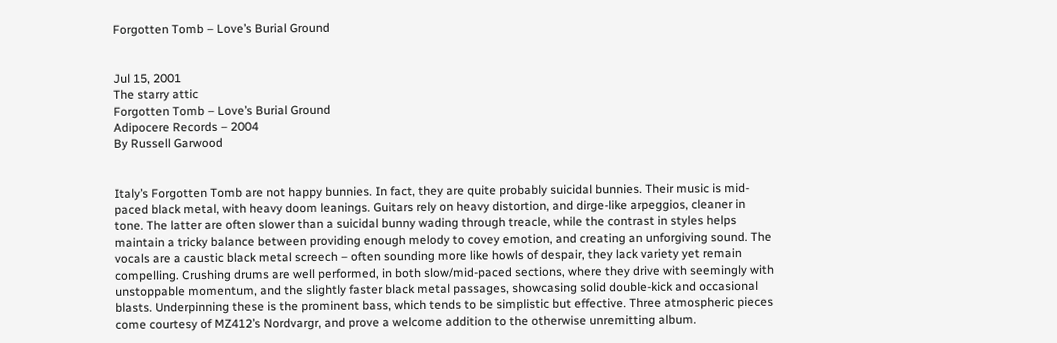Forgotten Tomb – Love’s Burial Ground


Jul 15, 2001
The starry attic
Forgotten Tomb – Love’s Burial Ground
Adipocere Records – 2004
By Russell Garwood


Italy’s Forgotten Tomb are not happy bunnies. In fact, they are quite probably suicidal bunnies. Their music is mid-paced black metal, with heavy doom leanings. Guitars rely on heavy distortion, and dirge-like arpeggios, cleaner in tone. The latter are often slower than a suicidal bunny wading through treacle, while the contrast in styles helps maintain a tricky balance between providing enough melody to covey emotion, and creating an unforgiving sound. The vocals are a caustic black metal screech – often sounding more like howls of despair, they lack variety yet remain compelling. Crushing drums are well performed, in both slow/mid-paced sections, where they drive with seemingly with unstoppable momentum, and the slightly faster black metal passages, showcasing solid double-kick and occasional blasts. Underpinning these is the prominent bass, which tends to be simplistic but effective. Three atmospheric pieces come courtesy of MZ412’s Nordvargr, and prove a welcome addition to the otherwise unremitting album.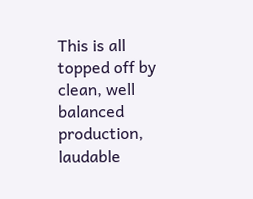This is all topped off by clean, well balanced production, laudable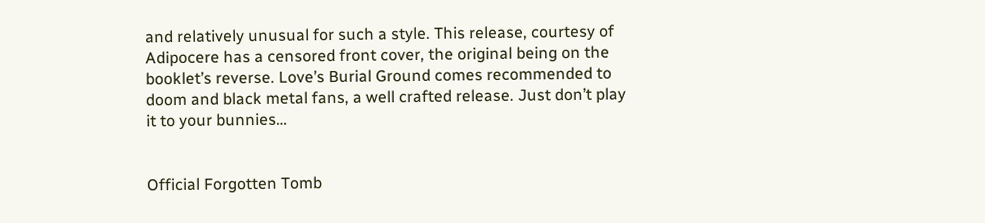and relatively unusual for such a style. This release, courtesy of Adipocere has a censored front cover, the original being on the booklet’s reverse. Love’s Burial Ground comes recommended to doom and black metal fans, a well crafted release. Just don’t play it to your bunnies…


Official Forgotten Tomb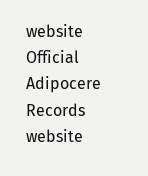website
Official Adipocere Records website